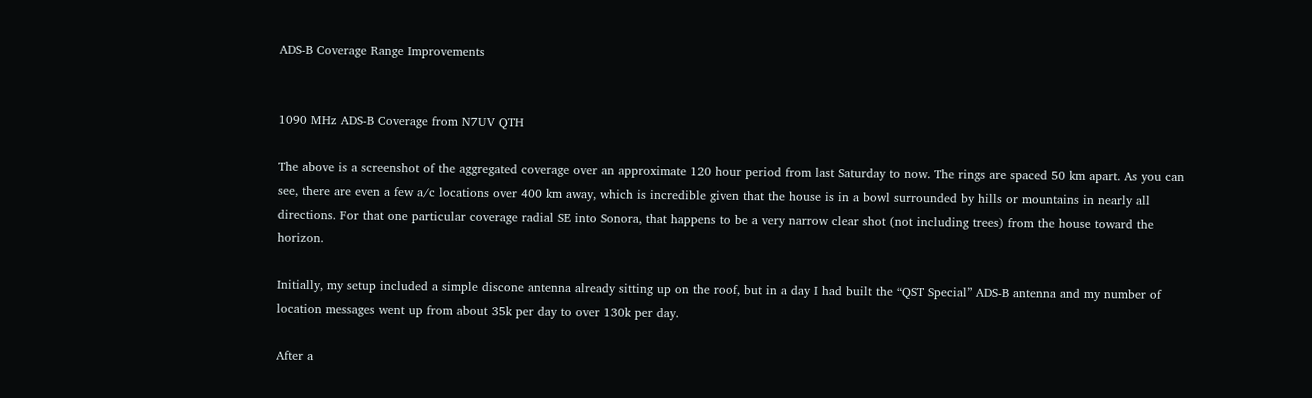ADS-B Coverage Range Improvements


1090 MHz ADS-B Coverage from N7UV QTH

The above is a screenshot of the aggregated coverage over an approximate 120 hour period from last Saturday to now. The rings are spaced 50 km apart. As you can see, there are even a few a/c locations over 400 km away, which is incredible given that the house is in a bowl surrounded by hills or mountains in nearly all directions. For that one particular coverage radial SE into Sonora, that happens to be a very narrow clear shot (not including trees) from the house toward the horizon.

Initially, my setup included a simple discone antenna already sitting up on the roof, but in a day I had built the “QST Special” ADS-B antenna and my number of location messages went up from about 35k per day to over 130k per day.

After a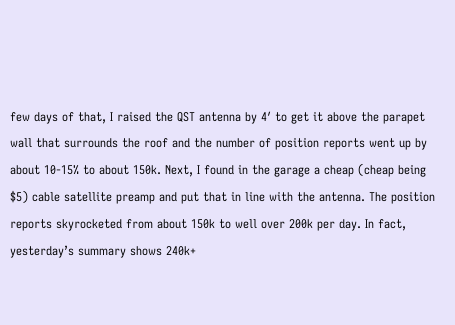few days of that, I raised the QST antenna by 4′ to get it above the parapet wall that surrounds the roof and the number of position reports went up by about 10-15% to about 150k. Next, I found in the garage a cheap (cheap being $5) cable satellite preamp and put that in line with the antenna. The position reports skyrocketed from about 150k to well over 200k per day. In fact, yesterday’s summary shows 240k+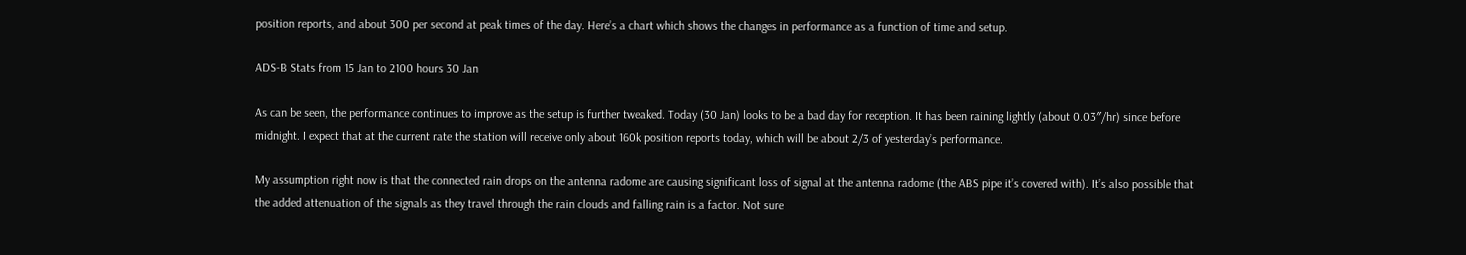position reports, and about 300 per second at peak times of the day. Here’s a chart which shows the changes in performance as a function of time and setup.

ADS-B Stats from 15 Jan to 2100 hours 30 Jan

As can be seen, the performance continues to improve as the setup is further tweaked. Today (30 Jan) looks to be a bad day for reception. It has been raining lightly (about 0.03″/hr) since before midnight. I expect that at the current rate the station will receive only about 160k position reports today, which will be about 2/3 of yesterday’s performance.

My assumption right now is that the connected rain drops on the antenna radome are causing significant loss of signal at the antenna radome (the ABS pipe it’s covered with). It’s also possible that the added attenuation of the signals as they travel through the rain clouds and falling rain is a factor. Not sure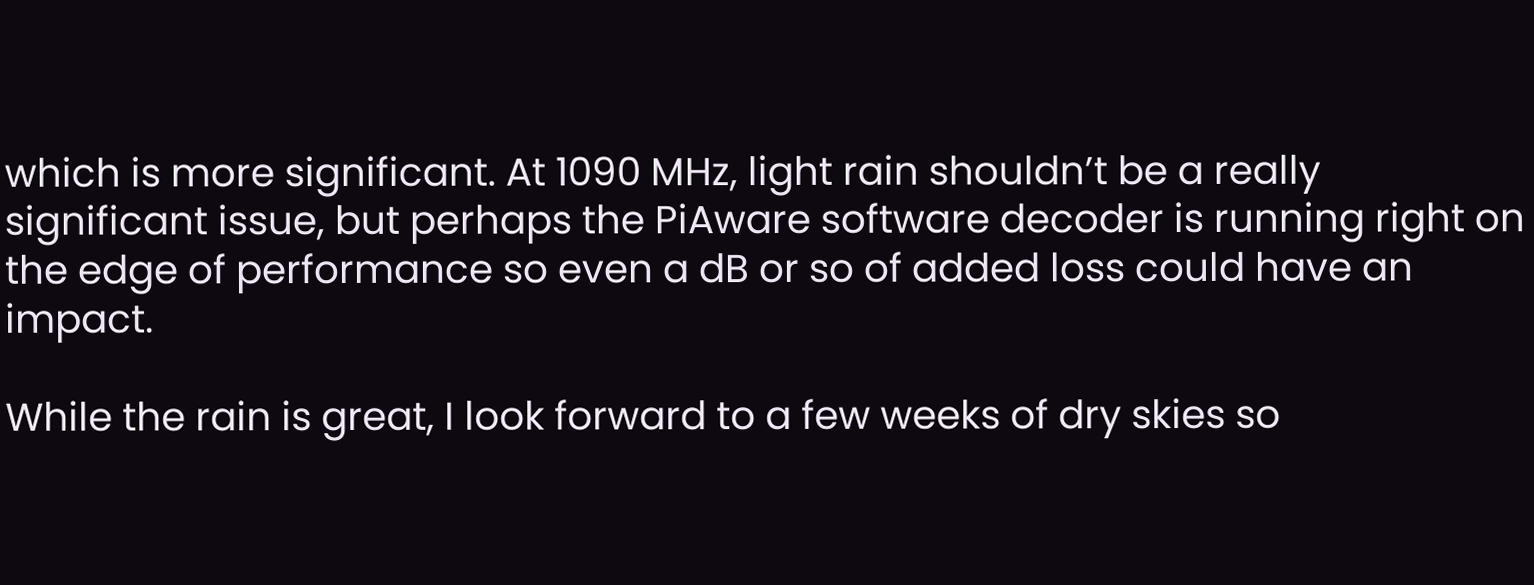which is more significant. At 1090 MHz, light rain shouldn’t be a really significant issue, but perhaps the PiAware software decoder is running right on the edge of performance so even a dB or so of added loss could have an impact.

While the rain is great, I look forward to a few weeks of dry skies so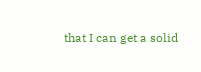that I can get a solid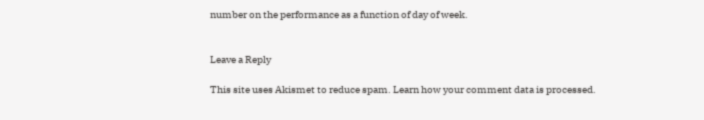number on the performance as a function of day of week.


Leave a Reply

This site uses Akismet to reduce spam. Learn how your comment data is processed.